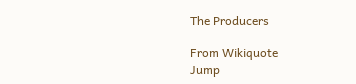The Producers

From Wikiquote
Jump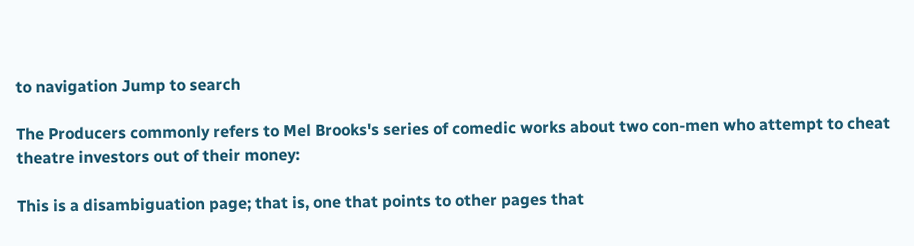to navigation Jump to search

The Producers commonly refers to Mel Brooks's series of comedic works about two con-men who attempt to cheat theatre investors out of their money:

This is a disambiguation page; that is, one that points to other pages that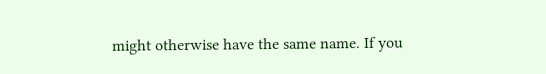might otherwise have the same name. If you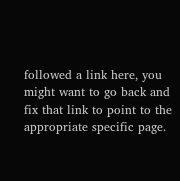followed a link here, you might want to go back and fix that link to point to the appropriate specific page.